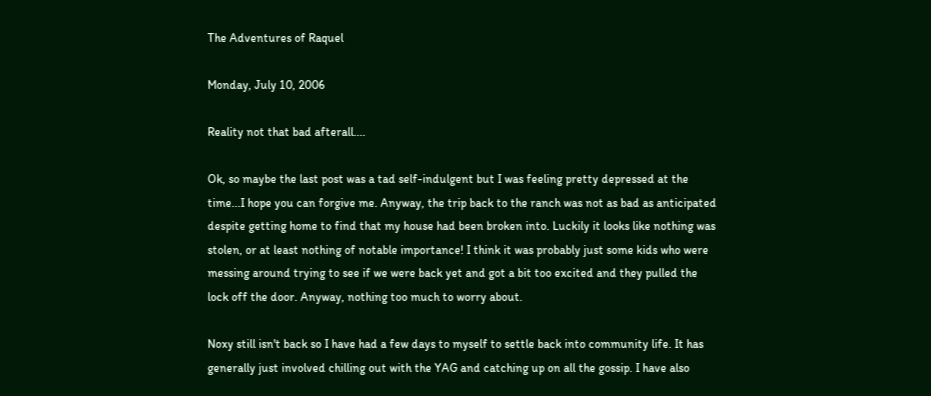The Adventures of Raquel

Monday, July 10, 2006

Reality not that bad afterall....

Ok, so maybe the last post was a tad self-indulgent but I was feeling pretty depressed at the time...I hope you can forgive me. Anyway, the trip back to the ranch was not as bad as anticipated despite getting home to find that my house had been broken into. Luckily it looks like nothing was stolen, or at least nothing of notable importance! I think it was probably just some kids who were messing around trying to see if we were back yet and got a bit too excited and they pulled the lock off the door. Anyway, nothing too much to worry about.

Noxy still isn't back so I have had a few days to myself to settle back into community life. It has generally just involved chilling out with the YAG and catching up on all the gossip. I have also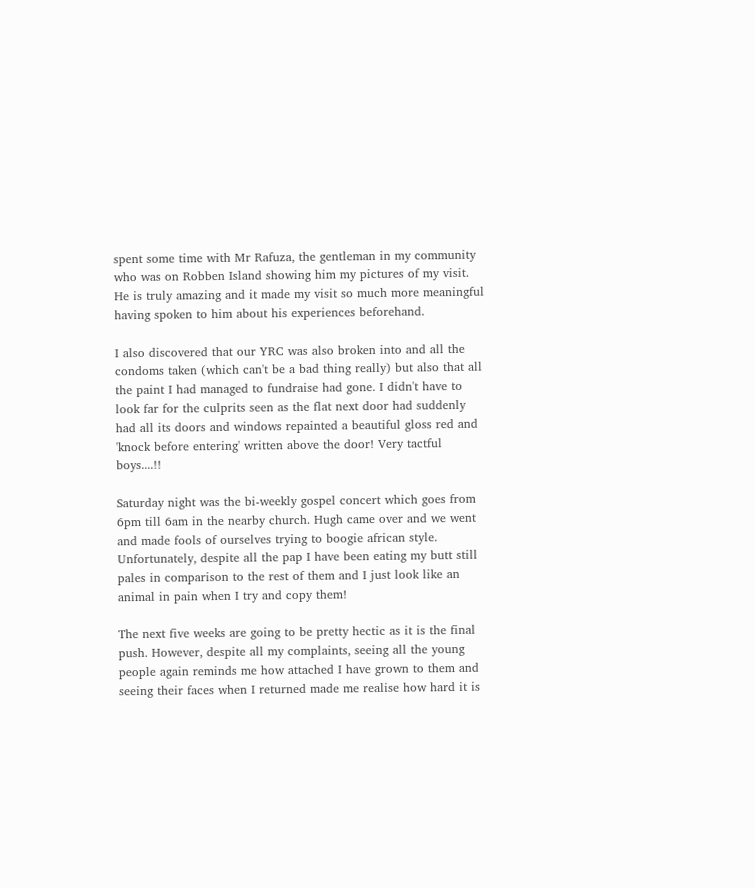spent some time with Mr Rafuza, the gentleman in my community who was on Robben Island showing him my pictures of my visit. He is truly amazing and it made my visit so much more meaningful having spoken to him about his experiences beforehand.

I also discovered that our YRC was also broken into and all the condoms taken (which can't be a bad thing really) but also that all the paint I had managed to fundraise had gone. I didn't have to look far for the culprits seen as the flat next door had suddenly had all its doors and windows repainted a beautiful gloss red and 'knock before entering' written above the door! Very tactful boys....!!

Saturday night was the bi-weekly gospel concert which goes from 6pm till 6am in the nearby church. Hugh came over and we went and made fools of ourselves trying to boogie african style. Unfortunately, despite all the pap I have been eating my butt still pales in comparison to the rest of them and I just look like an animal in pain when I try and copy them!

The next five weeks are going to be pretty hectic as it is the final push. However, despite all my complaints, seeing all the young people again reminds me how attached I have grown to them and seeing their faces when I returned made me realise how hard it is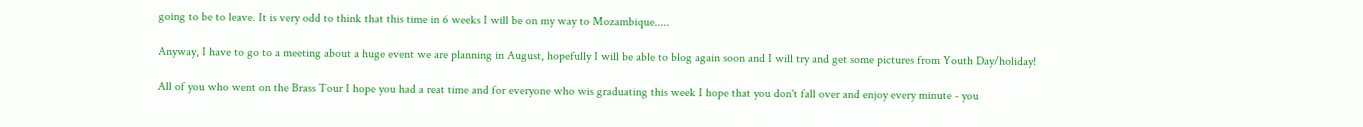going to be to leave. It is very odd to think that this time in 6 weeks I will be on my way to Mozambique.....

Anyway, I have to go to a meeting about a huge event we are planning in August, hopefully I will be able to blog again soon and I will try and get some pictures from Youth Day/holiday!

All of you who went on the Brass Tour I hope you had a reat time and for everyone who wis graduating this week I hope that you don't fall over and enjoy every minute - you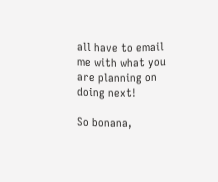all have to email me with what you are planning on doing next!

So bonana,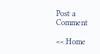Post a Comment

<< Home